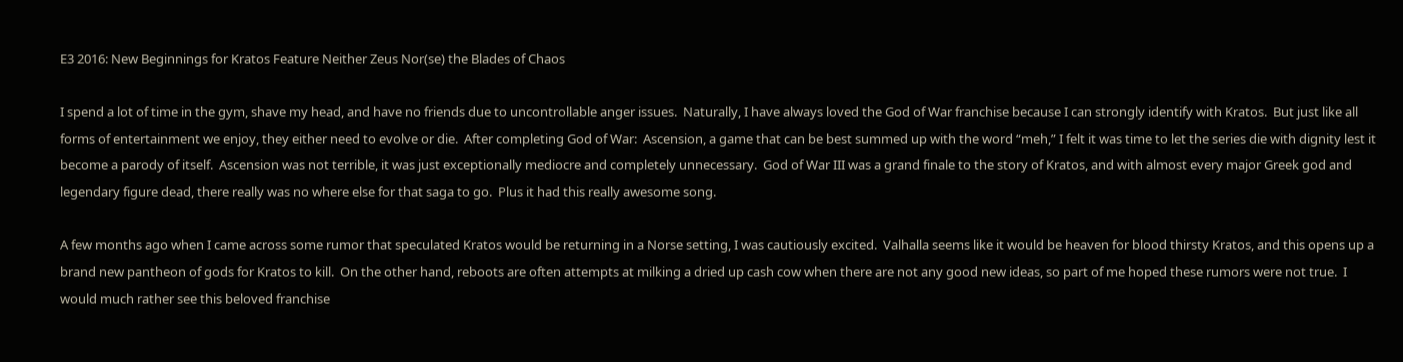E3 2016: New Beginnings for Kratos Feature Neither Zeus Nor(se) the Blades of Chaos

I spend a lot of time in the gym, shave my head, and have no friends due to uncontrollable anger issues.  Naturally, I have always loved the God of War franchise because I can strongly identify with Kratos.  But just like all forms of entertainment we enjoy, they either need to evolve or die.  After completing God of War:  Ascension, a game that can be best summed up with the word “meh,” I felt it was time to let the series die with dignity lest it become a parody of itself.  Ascension was not terrible, it was just exceptionally mediocre and completely unnecessary.  God of War III was a grand finale to the story of Kratos, and with almost every major Greek god and legendary figure dead, there really was no where else for that saga to go.  Plus it had this really awesome song.

A few months ago when I came across some rumor that speculated Kratos would be returning in a Norse setting, I was cautiously excited.  Valhalla seems like it would be heaven for blood thirsty Kratos, and this opens up a brand new pantheon of gods for Kratos to kill.  On the other hand, reboots are often attempts at milking a dried up cash cow when there are not any good new ideas, so part of me hoped these rumors were not true.  I would much rather see this beloved franchise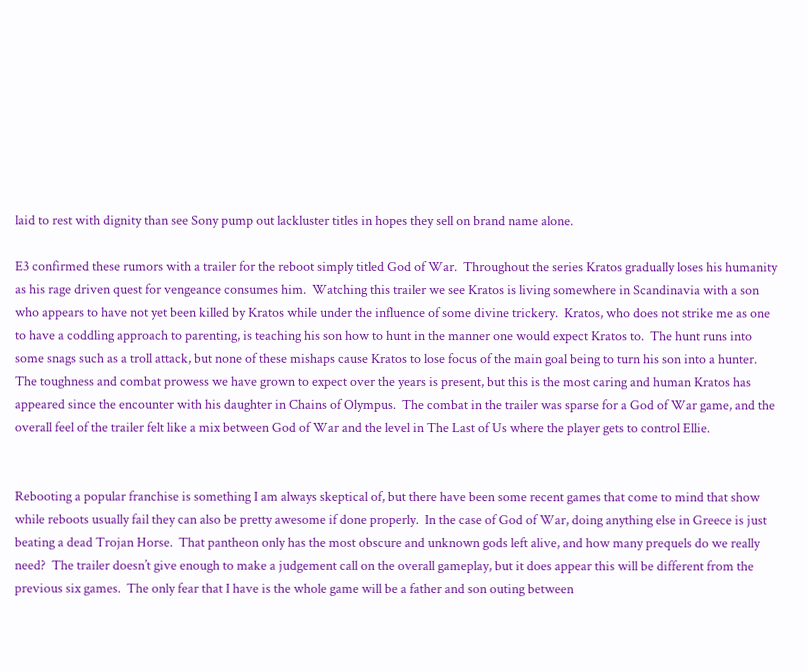laid to rest with dignity than see Sony pump out lackluster titles in hopes they sell on brand name alone.

E3 confirmed these rumors with a trailer for the reboot simply titled God of War.  Throughout the series Kratos gradually loses his humanity as his rage driven quest for vengeance consumes him.  Watching this trailer we see Kratos is living somewhere in Scandinavia with a son who appears to have not yet been killed by Kratos while under the influence of some divine trickery.  Kratos, who does not strike me as one to have a coddling approach to parenting, is teaching his son how to hunt in the manner one would expect Kratos to.  The hunt runs into some snags such as a troll attack, but none of these mishaps cause Kratos to lose focus of the main goal being to turn his son into a hunter.  The toughness and combat prowess we have grown to expect over the years is present, but this is the most caring and human Kratos has appeared since the encounter with his daughter in Chains of Olympus.  The combat in the trailer was sparse for a God of War game, and the overall feel of the trailer felt like a mix between God of War and the level in The Last of Us where the player gets to control Ellie.


Rebooting a popular franchise is something I am always skeptical of, but there have been some recent games that come to mind that show while reboots usually fail they can also be pretty awesome if done properly.  In the case of God of War, doing anything else in Greece is just beating a dead Trojan Horse.  That pantheon only has the most obscure and unknown gods left alive, and how many prequels do we really need?  The trailer doesn’t give enough to make a judgement call on the overall gameplay, but it does appear this will be different from the previous six games.  The only fear that I have is the whole game will be a father and son outing between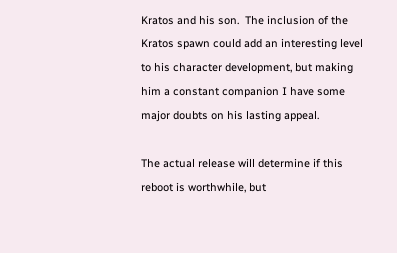Kratos and his son.  The inclusion of the Kratos spawn could add an interesting level to his character development, but making him a constant companion I have some major doubts on his lasting appeal.

The actual release will determine if this reboot is worthwhile, but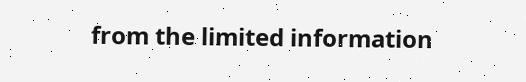from the limited information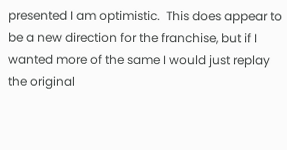presented I am optimistic.  This does appear to be a new direction for the franchise, but if I wanted more of the same I would just replay the original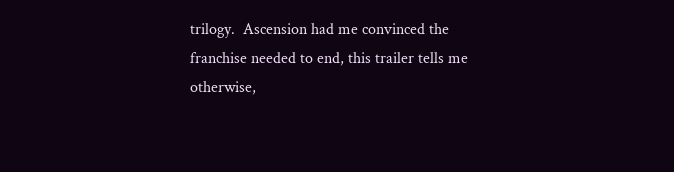trilogy.  Ascension had me convinced the franchise needed to end, this trailer tells me otherwise,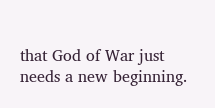that God of War just needs a new beginning.